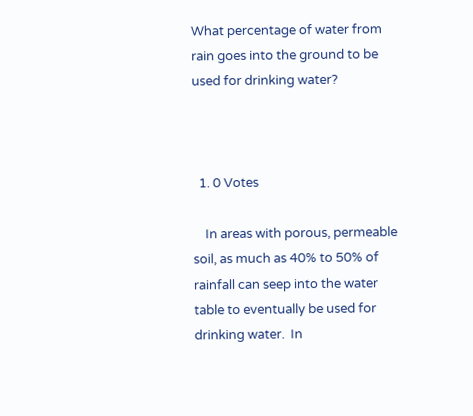What percentage of water from rain goes into the ground to be used for drinking water?



  1. 0 Votes

    In areas with porous, permeable soil, as much as 40% to 50% of rainfall can seep into the water table to eventually be used for drinking water.  In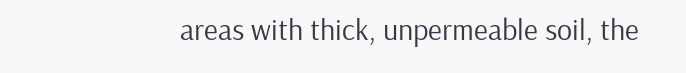areas with thick, unpermeable soil, the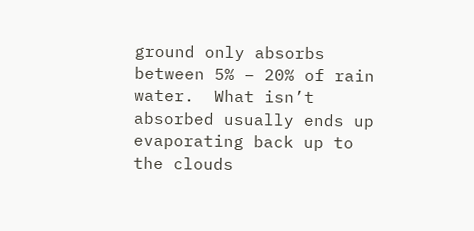ground only absorbs between 5% – 20% of rain water.  What isn’t absorbed usually ends up evaporating back up to the clouds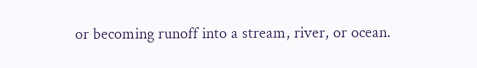or becoming runoff into a stream, river, or ocean.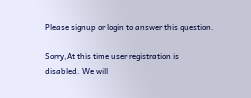Please signup or login to answer this question.

Sorry,At this time user registration is disabled. We will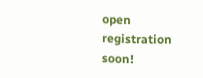open registration soon!